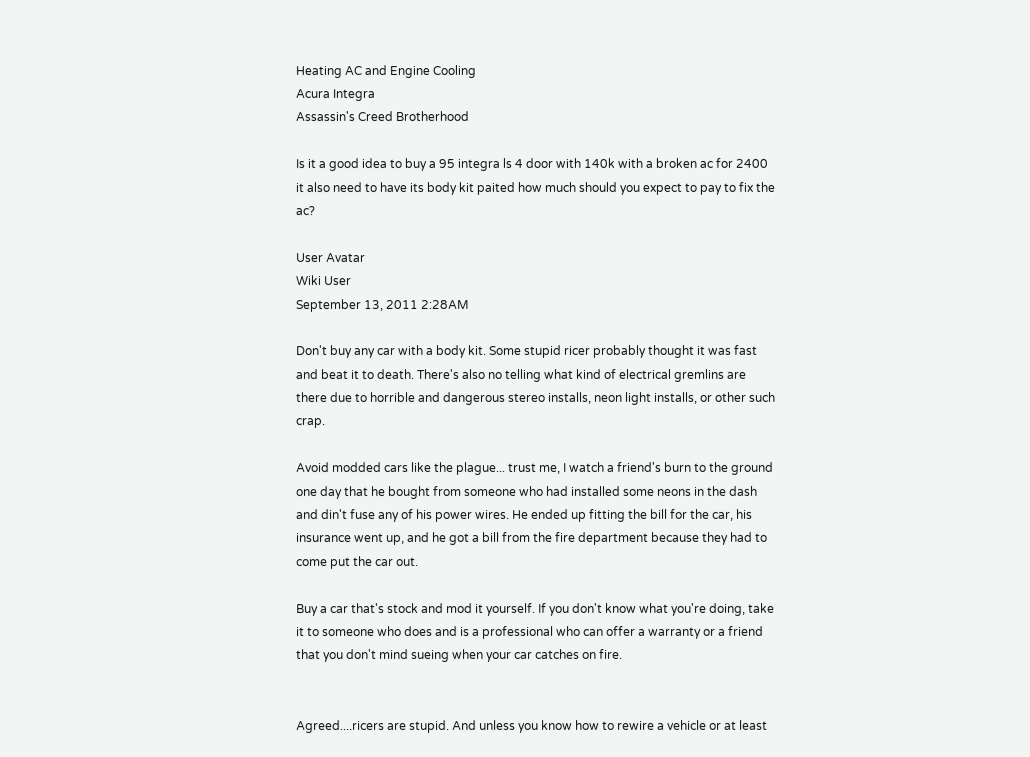Heating AC and Engine Cooling
Acura Integra
Assassin's Creed Brotherhood

Is it a good idea to buy a 95 integra ls 4 door with 140k with a broken ac for 2400 it also need to have its body kit paited how much should you expect to pay to fix the ac?

User Avatar
Wiki User
September 13, 2011 2:28AM

Don't buy any car with a body kit. Some stupid ricer probably thought it was fast and beat it to death. There's also no telling what kind of electrical gremlins are there due to horrible and dangerous stereo installs, neon light installs, or other such crap.

Avoid modded cars like the plague... trust me, I watch a friend's burn to the ground one day that he bought from someone who had installed some neons in the dash and din't fuse any of his power wires. He ended up fitting the bill for the car, his insurance went up, and he got a bill from the fire department because they had to come put the car out.

Buy a car that's stock and mod it yourself. If you don't know what you're doing, take it to someone who does and is a professional who can offer a warranty or a friend that you don't mind sueing when your car catches on fire.


Agreed....ricers are stupid. And unless you know how to rewire a vehicle or at least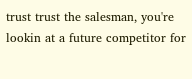trust trust the salesman, you're lookin at a future competitor for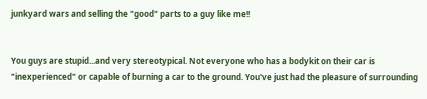junkyard wars and selling the "good" parts to a guy like me!!


You guys are stupid...and very stereotypical. Not everyone who has a bodykit on their car is "inexperienced" or capable of burning a car to the ground. You've just had the pleasure of surrounding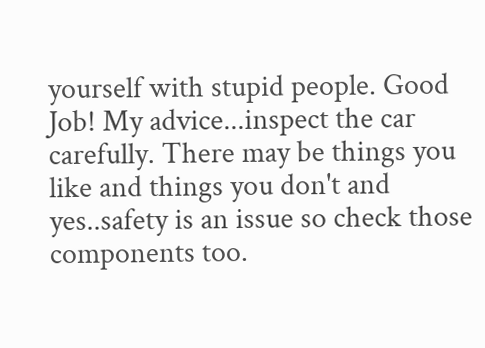yourself with stupid people. Good Job! My advice...inspect the car carefully. There may be things you like and things you don't and yes..safety is an issue so check those components too.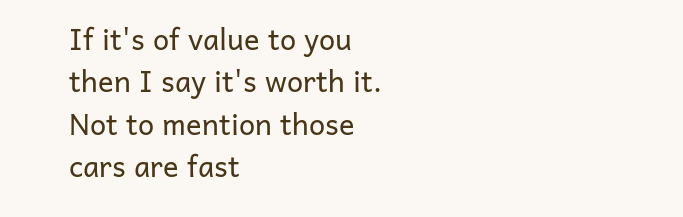If it's of value to you then I say it's worth it. Not to mention those cars are fast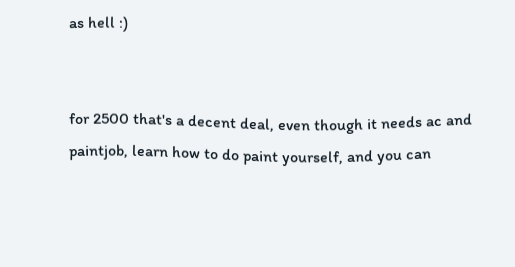as hell :)


for 2500 that's a decent deal, even though it needs ac and paintjob, learn how to do paint yourself, and you can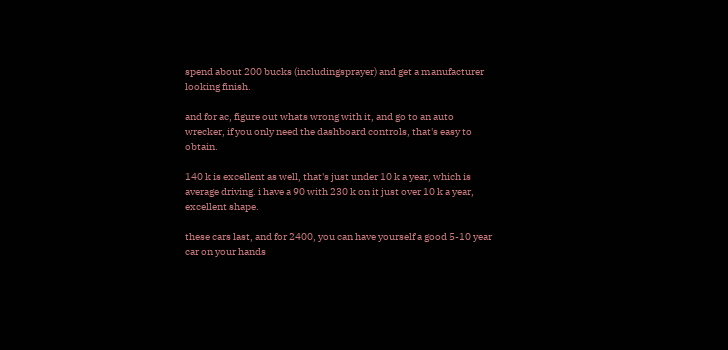spend about 200 bucks (includingsprayer) and get a manufacturer looking finish.

and for ac, figure out whats wrong with it, and go to an auto wrecker, if you only need the dashboard controls, that's easy to obtain.

140 k is excellent as well, that's just under 10 k a year, which is average driving. i have a 90 with 230 k on it just over 10 k a year, excellent shape.

these cars last, and for 2400, you can have yourself a good 5-10 year car on your hands